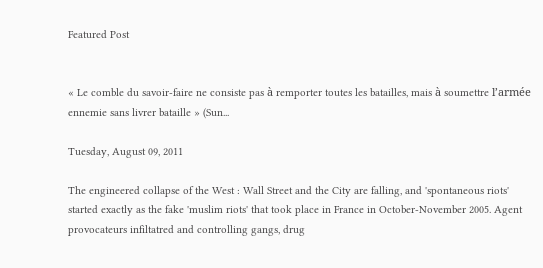Featured Post


« Le comble du savoir-faire ne consiste pas à remporter toutes les batailles, mais à soumettre l’armée ennemie sans livrer bataille » (Sun...

Tuesday, August 09, 2011

The engineered collapse of the West : Wall Street and the City are falling, and 'spontaneous riots' started exactly as the fake 'muslim riots' that took place in France in October-November 2005. Agent provocateurs infiltatred and controlling gangs, drug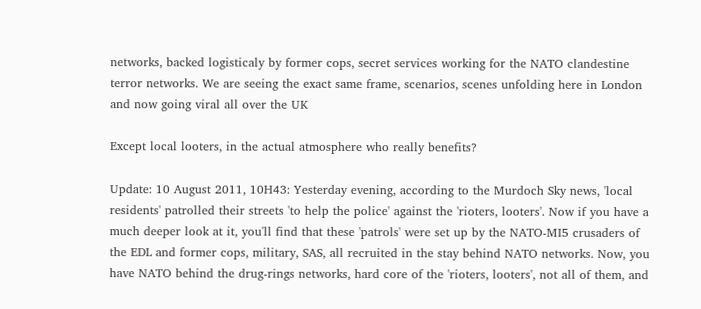networks, backed logisticaly by former cops, secret services working for the NATO clandestine terror networks. We are seeing the exact same frame, scenarios, scenes unfolding here in London and now going viral all over the UK

Except local looters, in the actual atmosphere who really benefits?

Update: 10 August 2011, 10H43: Yesterday evening, according to the Murdoch Sky news, 'local residents' patrolled their streets 'to help the police' against the 'rioters, looters'. Now if you have a much deeper look at it, you'll find that these 'patrols' were set up by the NATO-MI5 crusaders of the EDL and former cops, military, SAS, all recruited in the stay behind NATO networks. Now, you have NATO behind the drug-rings networks, hard core of the 'rioters, looters', not all of them, and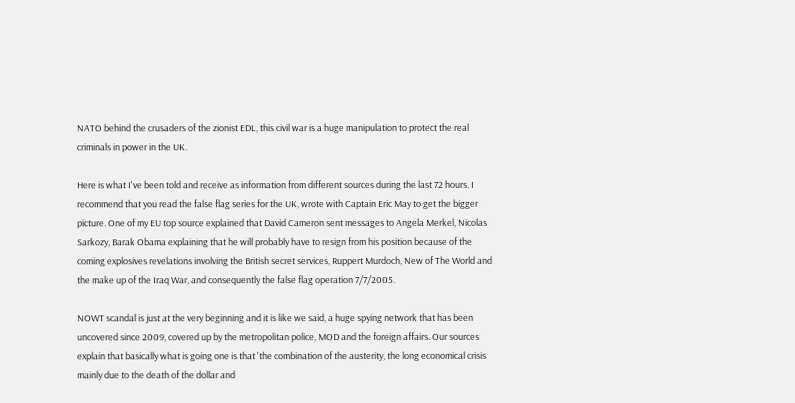NATO behind the crusaders of the zionist EDL, this civil war is a huge manipulation to protect the real criminals in power in the UK.

Here is what I've been told and receive as information from different sources during the last 72 hours. I recommend that you read the false flag series for the UK, wrote with Captain Eric May to get the bigger picture. One of my EU top source explained that David Cameron sent messages to Angela Merkel, Nicolas Sarkozy, Barak Obama explaining that he will probably have to resign from his position because of the coming explosives revelations involving the British secret services, Ruppert Murdoch, New of The World and the make up of the Iraq War, and consequently the false flag operation 7/7/2005.

NOWT scandal is just at the very beginning and it is like we said, a huge spying network that has been uncovered since 2009, covered up by the metropolitan police, MOD and the foreign affairs. Our sources explain that basically what is going one is that 'the combination of the austerity, the long economical crisis mainly due to the death of the dollar and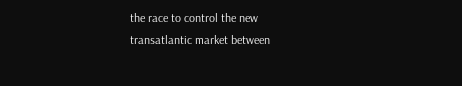the race to control the new transatlantic market between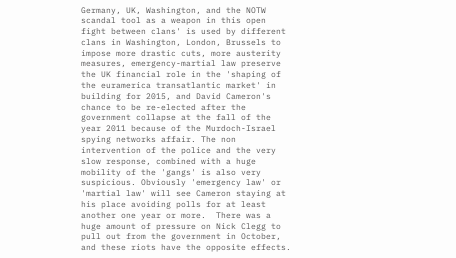Germany, UK, Washington, and the NOTW scandal tool as a weapon in this open fight between clans' is used by different clans in Washington, London, Brussels to impose more drastic cuts, more austerity measures, emergency-martial law preserve the UK financial role in the 'shaping of the euramerica transatlantic market' in building for 2015, and David Cameron's chance to be re-elected after the government collapse at the fall of the year 2011 because of the Murdoch-Israel spying networks affair. The non intervention of the police and the very slow response, combined with a huge mobility of the 'gangs' is also very suspicious. Obviously 'emergency law' or 'martial law' will see Cameron staying at his place avoiding polls for at least another one year or more.  There was a huge amount of pressure on Nick Clegg to pull out from the government in October, and these riots have the opposite effects.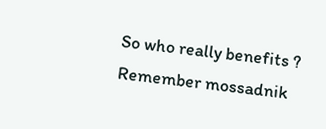So who really benefits ?
Remember mossadnik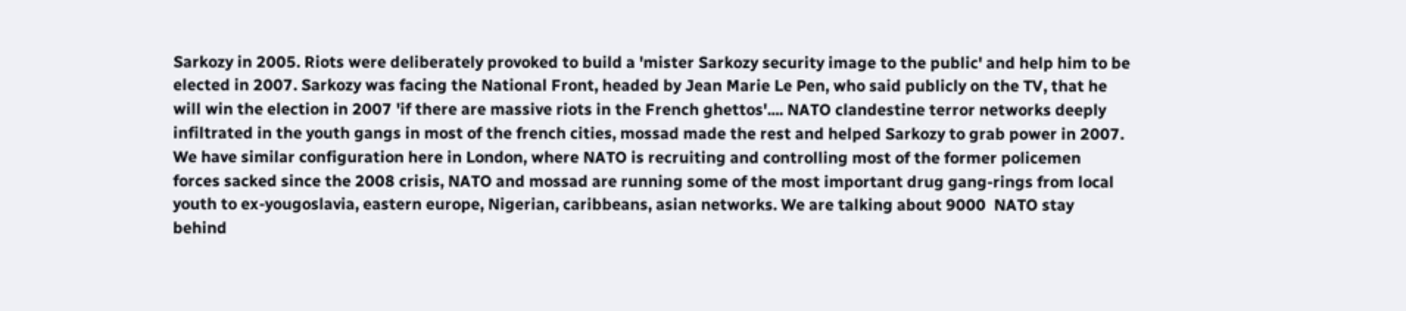Sarkozy in 2005. Riots were deliberately provoked to build a 'mister Sarkozy security image to the public' and help him to be elected in 2007. Sarkozy was facing the National Front, headed by Jean Marie Le Pen, who said publicly on the TV, that he will win the election in 2007 'if there are massive riots in the French ghettos'.... NATO clandestine terror networks deeply infiltrated in the youth gangs in most of the french cities, mossad made the rest and helped Sarkozy to grab power in 2007. We have similar configuration here in London, where NATO is recruiting and controlling most of the former policemen forces sacked since the 2008 crisis, NATO and mossad are running some of the most important drug gang-rings from local youth to ex-yougoslavia, eastern europe, Nigerian, caribbeans, asian networks. We are talking about 9000  NATO stay behind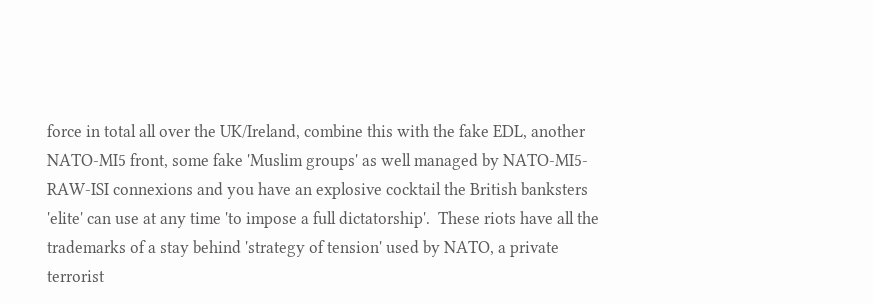force in total all over the UK/Ireland, combine this with the fake EDL, another NATO-MI5 front, some fake 'Muslim groups' as well managed by NATO-MI5-RAW-ISI connexions and you have an explosive cocktail the British banksters 'elite' can use at any time 'to impose a full dictatorship'.  These riots have all the trademarks of a stay behind 'strategy of tension' used by NATO, a private terrorist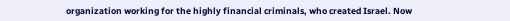organization working for the highly financial criminals, who created Israel. Now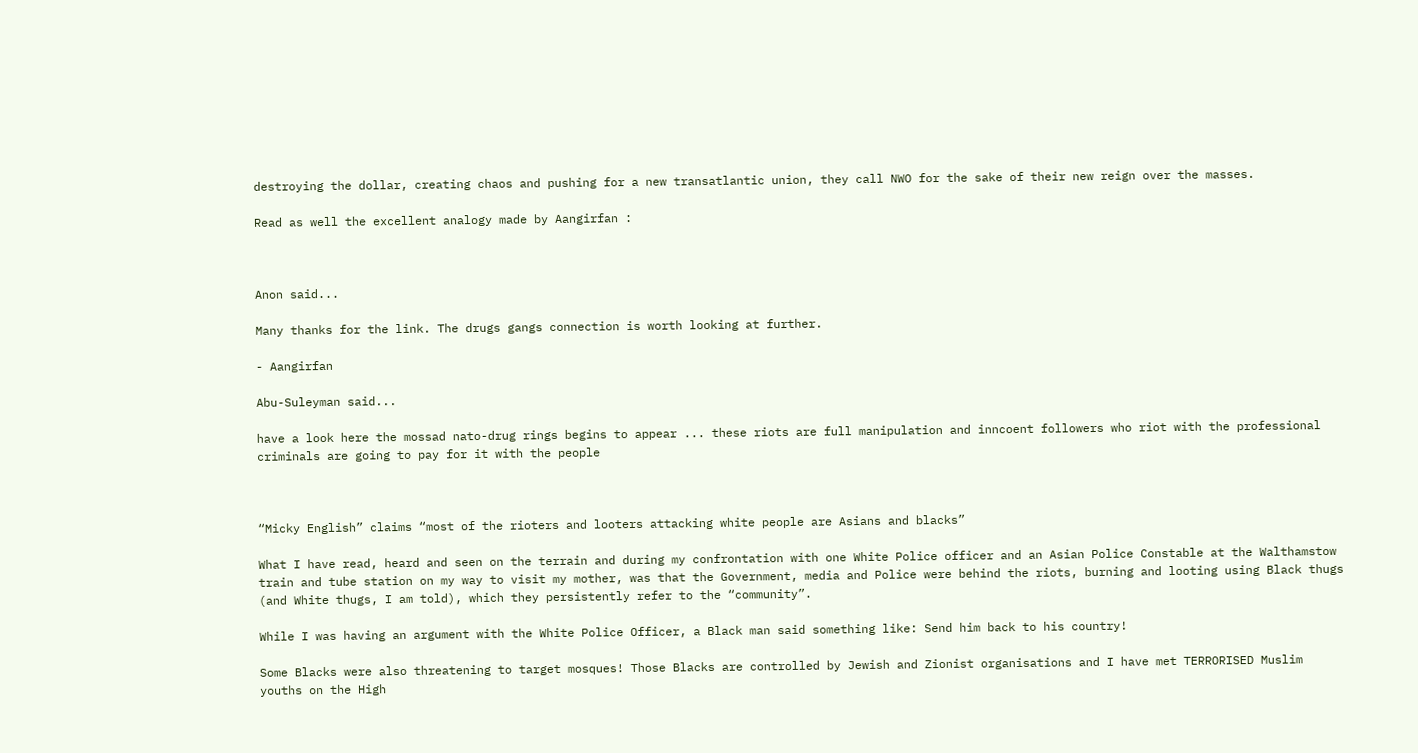destroying the dollar, creating chaos and pushing for a new transatlantic union, they call NWO for the sake of their new reign over the masses.

Read as well the excellent analogy made by Aangirfan :



Anon said...

Many thanks for the link. The drugs gangs connection is worth looking at further.

- Aangirfan

Abu-Suleyman said...

have a look here the mossad nato-drug rings begins to appear ... these riots are full manipulation and inncoent followers who riot with the professional criminals are going to pay for it with the people



“Micky English” claims “most of the rioters and looters attacking white people are Asians and blacks”

What I have read, heard and seen on the terrain and during my confrontation with one White Police officer and an Asian Police Constable at the Walthamstow train and tube station on my way to visit my mother, was that the Government, media and Police were behind the riots, burning and looting using Black thugs (and White thugs, I am told), which they persistently refer to the “community”.

While I was having an argument with the White Police Officer, a Black man said something like: Send him back to his country!

Some Blacks were also threatening to target mosques! Those Blacks are controlled by Jewish and Zionist organisations and I have met TERRORISED Muslim youths on the High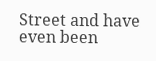Street and have even been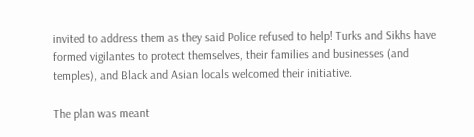invited to address them as they said Police refused to help! Turks and Sikhs have formed vigilantes to protect themselves, their families and businesses (and temples), and Black and Asian locals welcomed their initiative.

The plan was meant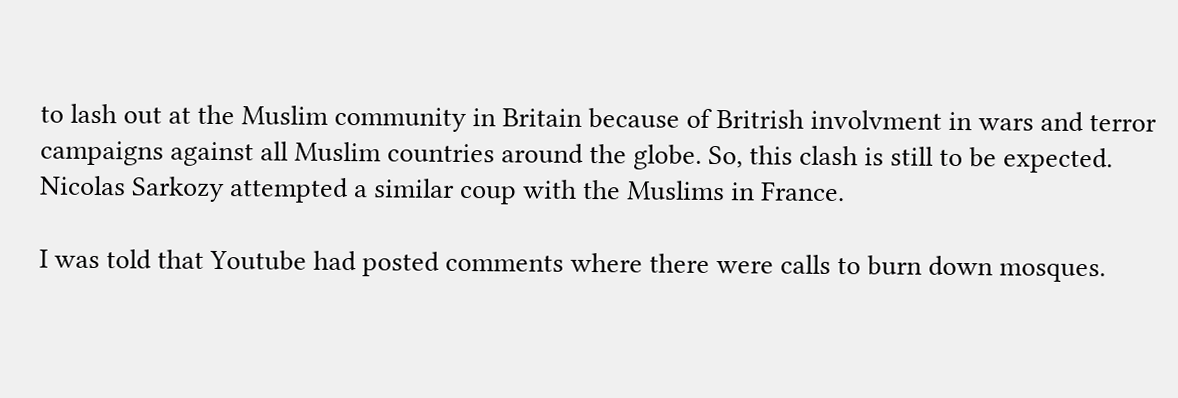to lash out at the Muslim community in Britain because of Britrish involvment in wars and terror campaigns against all Muslim countries around the globe. So, this clash is still to be expected. Nicolas Sarkozy attempted a similar coup with the Muslims in France.

I was told that Youtube had posted comments where there were calls to burn down mosques.